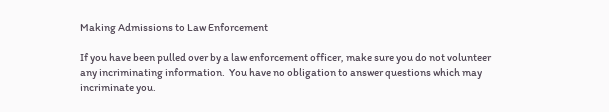Making Admissions to Law Enforcement

If you have been pulled over by a law enforcement officer, make sure you do not volunteer any incriminating information.  You have no obligation to answer questions which may incriminate you.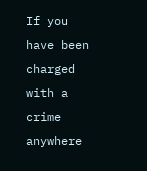If you have been charged with a crime anywhere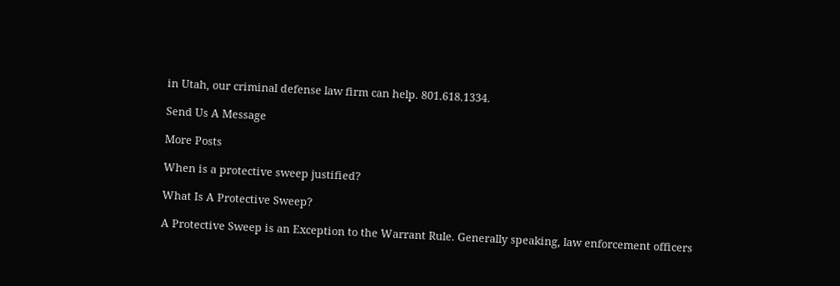in Utah, our criminal defense law firm can help. 801.618.1334.

Send Us A Message

More Posts

When is a protective sweep justified?

What Is A Protective Sweep?

A Protective Sweep is an Exception to the Warrant Rule. Generally speaking, law enforcement officers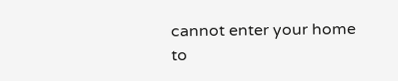cannot enter your home to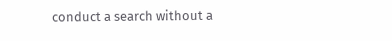conduct a search without a